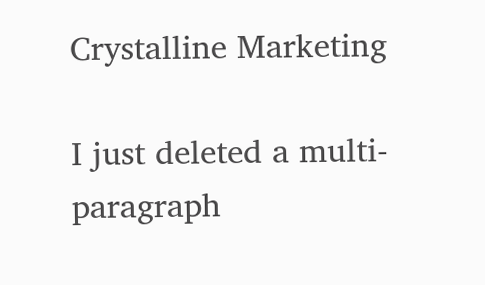Crystalline Marketing

I just deleted a multi-paragraph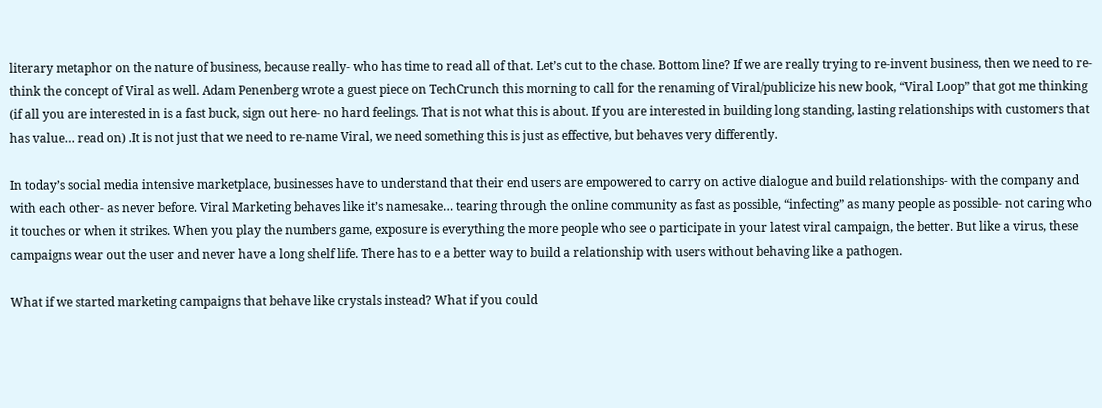literary metaphor on the nature of business, because really- who has time to read all of that. Let’s cut to the chase. Bottom line? If we are really trying to re-invent business, then we need to re-think the concept of Viral as well. Adam Penenberg wrote a guest piece on TechCrunch this morning to call for the renaming of Viral/publicize his new book, “Viral Loop” that got me thinking (if all you are interested in is a fast buck, sign out here- no hard feelings. That is not what this is about. If you are interested in building long standing, lasting relationships with customers that has value… read on) .It is not just that we need to re-name Viral, we need something this is just as effective, but behaves very differently.

In today’s social media intensive marketplace, businesses have to understand that their end users are empowered to carry on active dialogue and build relationships- with the company and with each other- as never before. Viral Marketing behaves like it’s namesake… tearing through the online community as fast as possible, “infecting” as many people as possible- not caring who it touches or when it strikes. When you play the numbers game, exposure is everything the more people who see o participate in your latest viral campaign, the better. But like a virus, these campaigns wear out the user and never have a long shelf life. There has to e a better way to build a relationship with users without behaving like a pathogen.

What if we started marketing campaigns that behave like crystals instead? What if you could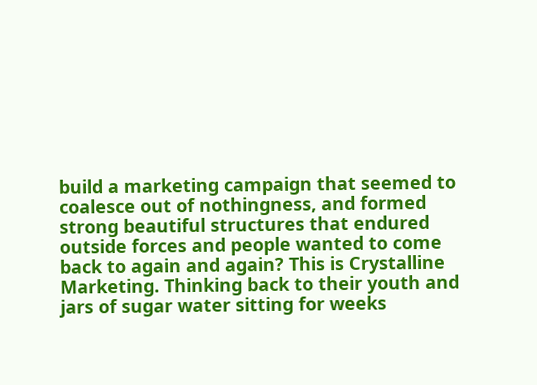build a marketing campaign that seemed to coalesce out of nothingness, and formed strong beautiful structures that endured outside forces and people wanted to come back to again and again? This is Crystalline Marketing. Thinking back to their youth and jars of sugar water sitting for weeks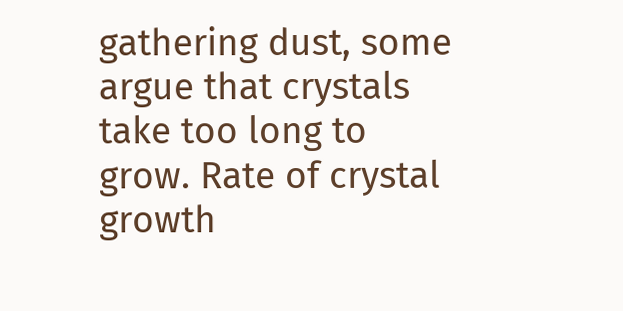gathering dust, some argue that crystals take too long to grow. Rate of crystal growth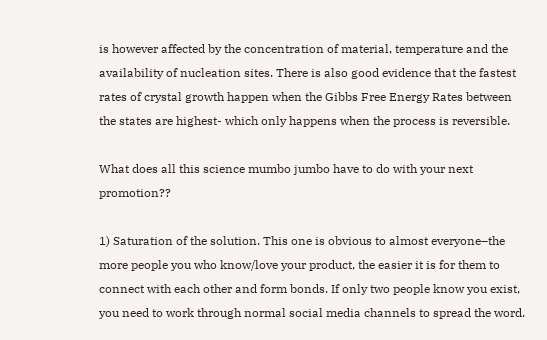is however affected by the concentration of material, temperature and the availability of nucleation sites. There is also good evidence that the fastest rates of crystal growth happen when the Gibbs Free Energy Rates between the states are highest- which only happens when the process is reversible.

What does all this science mumbo jumbo have to do with your next promotion??

1) Saturation of the solution. This one is obvious to almost everyone–the more people you who know/love your product, the easier it is for them to connect with each other and form bonds. If only two people know you exist, you need to work through normal social media channels to spread the word.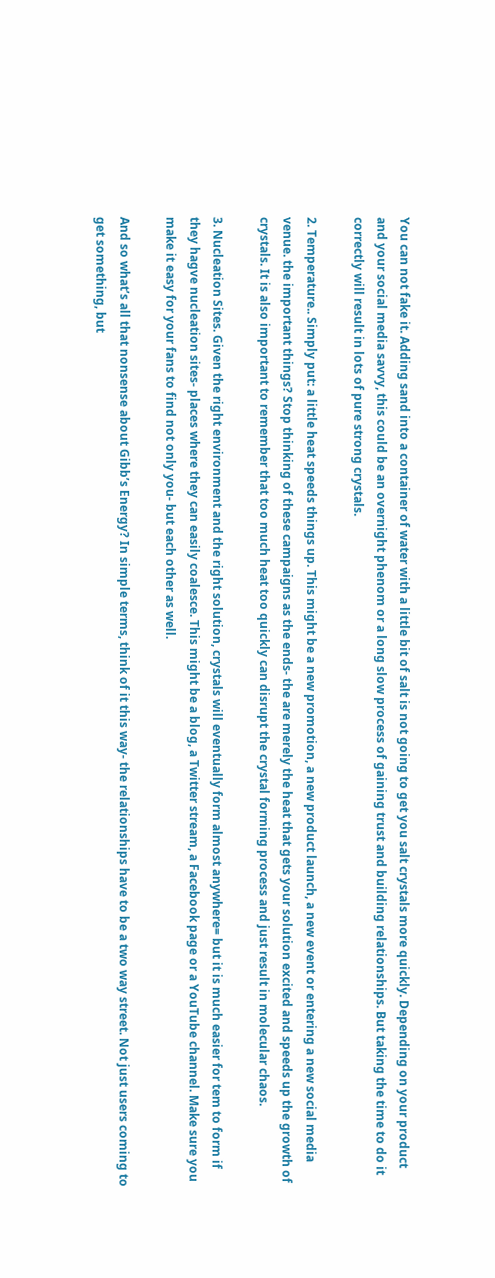You can not fake it. Adding sand into a container of water with a little bit of salt is not going to get you salt crystals more quickly. Depending on your product and your social media savvy, this could be an overnight phenom or a long slow process of gaining trust and building relationships. But taking the time to do it correctly will result in lots of pure strong crystals.

2. Temperature.. Simply put: a little heat speeds things up. This might be a new promotion, a new product launch, a new event or entering a new social media venue. the important things? Stop thinking of these campaigns as the ends- the are merely the heat that gets your solution excited and speeds up the growth of crystals. It is also important to remember that too much heat too quickly can disrupt the crystal forming process and just result in molecular chaos.

3. Nucleation Sites. Given the right environment and the right solution, crystals will eventually form almost anywhere= but it is much easier for tem to form if they hagve nucleation sites- places where they can easily coalesce. This might be a blog, a Twitter stream, a Facebook page or a YouTube channel. Make sure you make it easy for your fans to find not only you- but each other as well.

And so what’s all that nonsense about Gibb’s Energy? In simple terms, think of it this way- the relationships have to be a two way street. Not just users coming to get something, but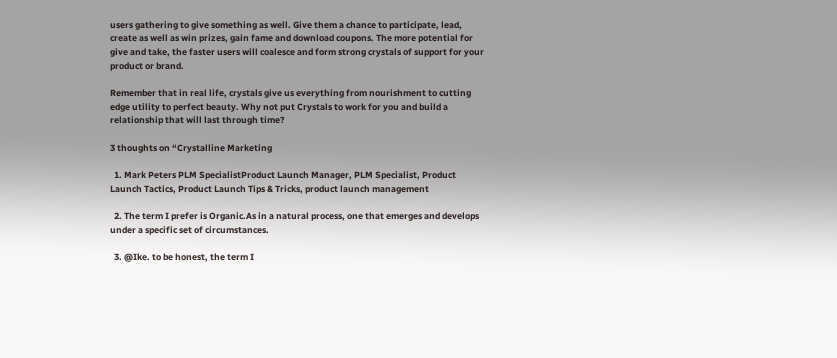users gathering to give something as well. Give them a chance to participate, lead, create as well as win prizes, gain fame and download coupons. The more potential for give and take, the faster users will coalesce and form strong crystals of support for your product or brand.

Remember that in real life, crystals give us everything from nourishment to cutting edge utility to perfect beauty. Why not put Crystals to work for you and build a relationship that will last through time?

3 thoughts on “Crystalline Marketing

  1. Mark Peters PLM SpecialistProduct Launch Manager, PLM Specialist, Product Launch Tactics, Product Launch Tips & Tricks, product launch management

  2. The term I prefer is Organic.As in a natural process, one that emerges and develops under a specific set of circumstances.

  3. @Ike. to be honest, the term I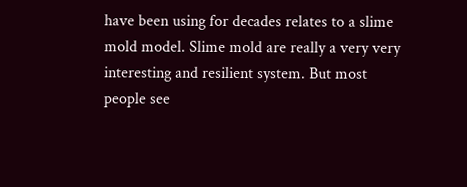have been using for decades relates to a slime mold model. Slime mold are really a very very interesting and resilient system. But most people see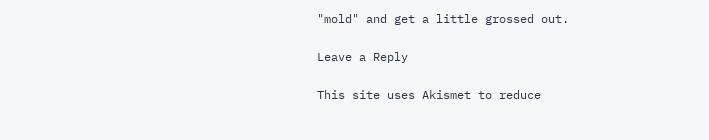"mold" and get a little grossed out.

Leave a Reply

This site uses Akismet to reduce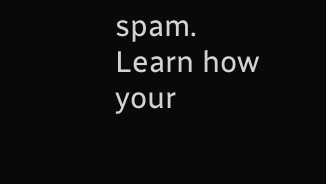spam. Learn how your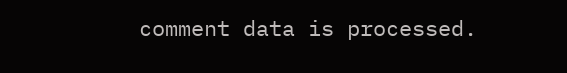comment data is processed.